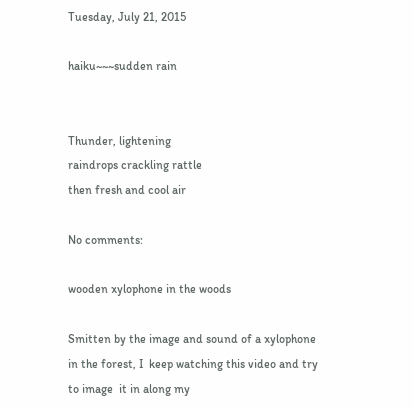Tuesday, July 21, 2015

haiku~~~sudden rain


Thunder, lightening
raindrops crackling rattle
then fresh and cool air

No comments:

wooden xylophone in the woods

Smitten by the image and sound of a xylophone in the forest, I  keep watching this video and try to image  it in along my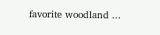favorite woodland ...